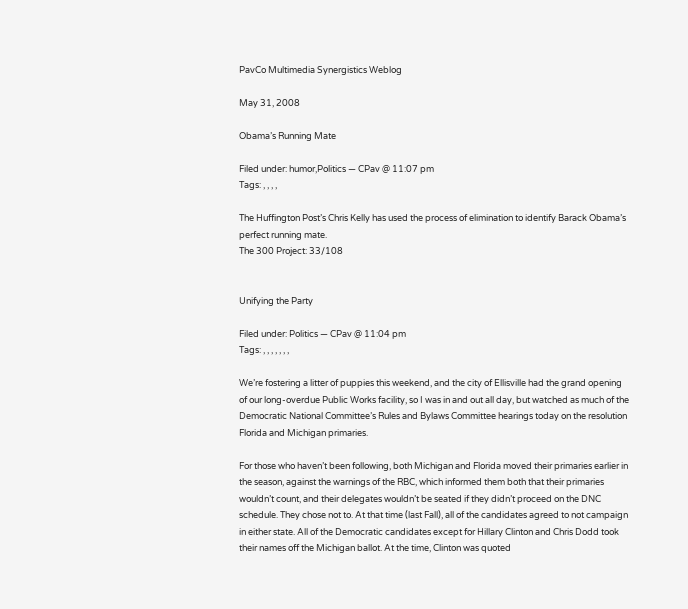PavCo Multimedia Synergistics Weblog

May 31, 2008

Obama’s Running Mate

Filed under: humor,Politics — CPav @ 11:07 pm
Tags: , , , ,

The Huffington Post’s Chris Kelly has used the process of elimination to identify Barack Obama’s perfect running mate.
The 300 Project: 33/108


Unifying the Party

Filed under: Politics — CPav @ 11:04 pm
Tags: , , , , , , ,

We’re fostering a litter of puppies this weekend, and the city of Ellisville had the grand opening of our long-overdue Public Works facility, so I was in and out all day, but watched as much of the Democratic National Committee’s Rules and Bylaws Committee hearings today on the resolution Florida and Michigan primaries.

For those who haven’t been following, both Michigan and Florida moved their primaries earlier in the season, against the warnings of the RBC, which informed them both that their primaries wouldn’t count, and their delegates wouldn’t be seated if they didn’t proceed on the DNC schedule. They chose not to. At that time (last Fall), all of the candidates agreed to not campaign in either state. All of the Democratic candidates except for Hillary Clinton and Chris Dodd took their names off the Michigan ballot. At the time, Clinton was quoted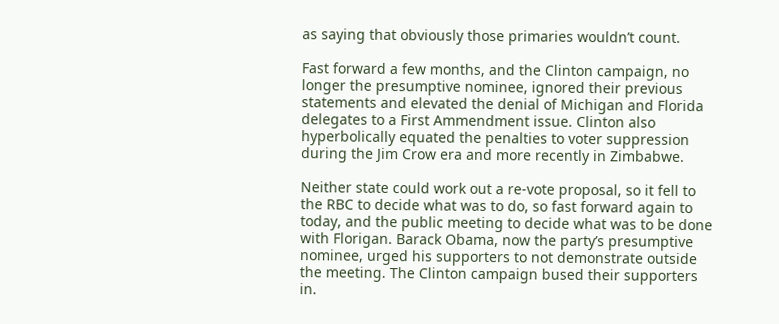as saying that obviously those primaries wouldn’t count.

Fast forward a few months, and the Clinton campaign, no longer the presumptive nominee, ignored their previous statements and elevated the denial of Michigan and Florida delegates to a First Ammendment issue. Clinton also hyperbolically equated the penalties to voter suppression during the Jim Crow era and more recently in Zimbabwe.

Neither state could work out a re-vote proposal, so it fell to the RBC to decide what was to do, so fast forward again to today, and the public meeting to decide what was to be done with Florigan. Barack Obama, now the party’s presumptive nominee, urged his supporters to not demonstrate outside the meeting. The Clinton campaign bused their supporters in.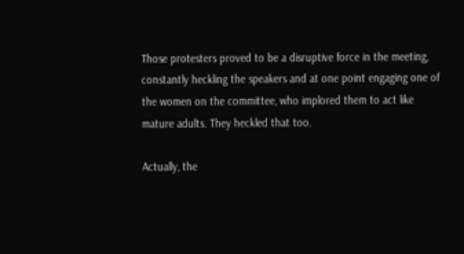Those protesters proved to be a disruptive force in the meeting, constantly heckling the speakers and at one point engaging one of the women on the committee, who implored them to act like mature adults. They heckled that too.

Actually, the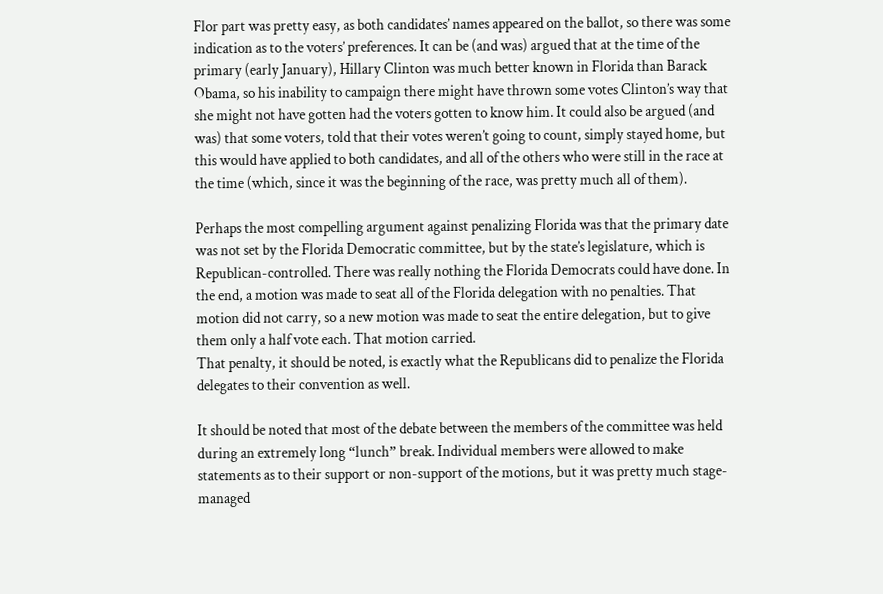Flor part was pretty easy, as both candidates’ names appeared on the ballot, so there was some indication as to the voters’ preferences. It can be (and was) argued that at the time of the primary (early January), Hillary Clinton was much better known in Florida than Barack Obama, so his inability to campaign there might have thrown some votes Clinton’s way that she might not have gotten had the voters gotten to know him. It could also be argued (and was) that some voters, told that their votes weren’t going to count, simply stayed home, but this would have applied to both candidates, and all of the others who were still in the race at the time (which, since it was the beginning of the race, was pretty much all of them).

Perhaps the most compelling argument against penalizing Florida was that the primary date was not set by the Florida Democratic committee, but by the state’s legislature, which is Republican-controlled. There was really nothing the Florida Democrats could have done. In the end, a motion was made to seat all of the Florida delegation with no penalties. That motion did not carry, so a new motion was made to seat the entire delegation, but to give them only a half vote each. That motion carried.
That penalty, it should be noted, is exactly what the Republicans did to penalize the Florida delegates to their convention as well.

It should be noted that most of the debate between the members of the committee was held during an extremely long “lunch” break. Individual members were allowed to make statements as to their support or non-support of the motions, but it was pretty much stage-managed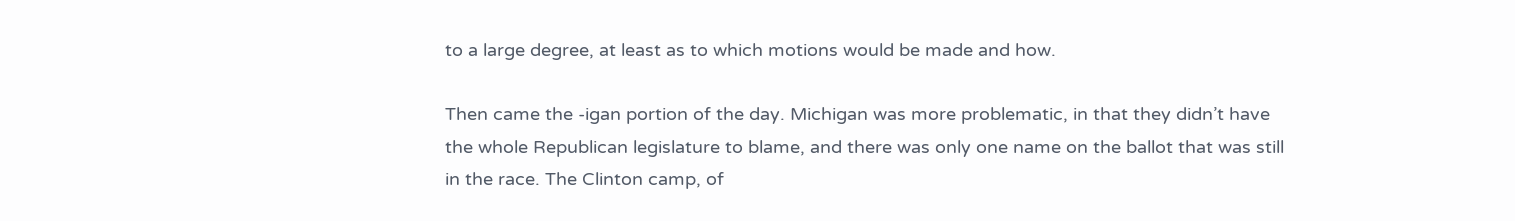to a large degree, at least as to which motions would be made and how.

Then came the -igan portion of the day. Michigan was more problematic, in that they didn’t have the whole Republican legislature to blame, and there was only one name on the ballot that was still in the race. The Clinton camp, of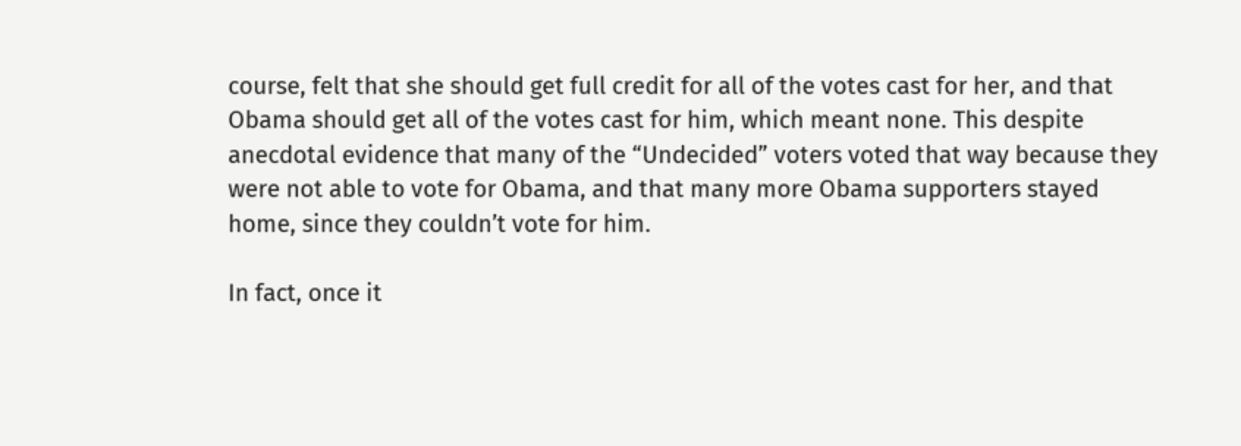course, felt that she should get full credit for all of the votes cast for her, and that Obama should get all of the votes cast for him, which meant none. This despite anecdotal evidence that many of the “Undecided” voters voted that way because they were not able to vote for Obama, and that many more Obama supporters stayed home, since they couldn’t vote for him.

In fact, once it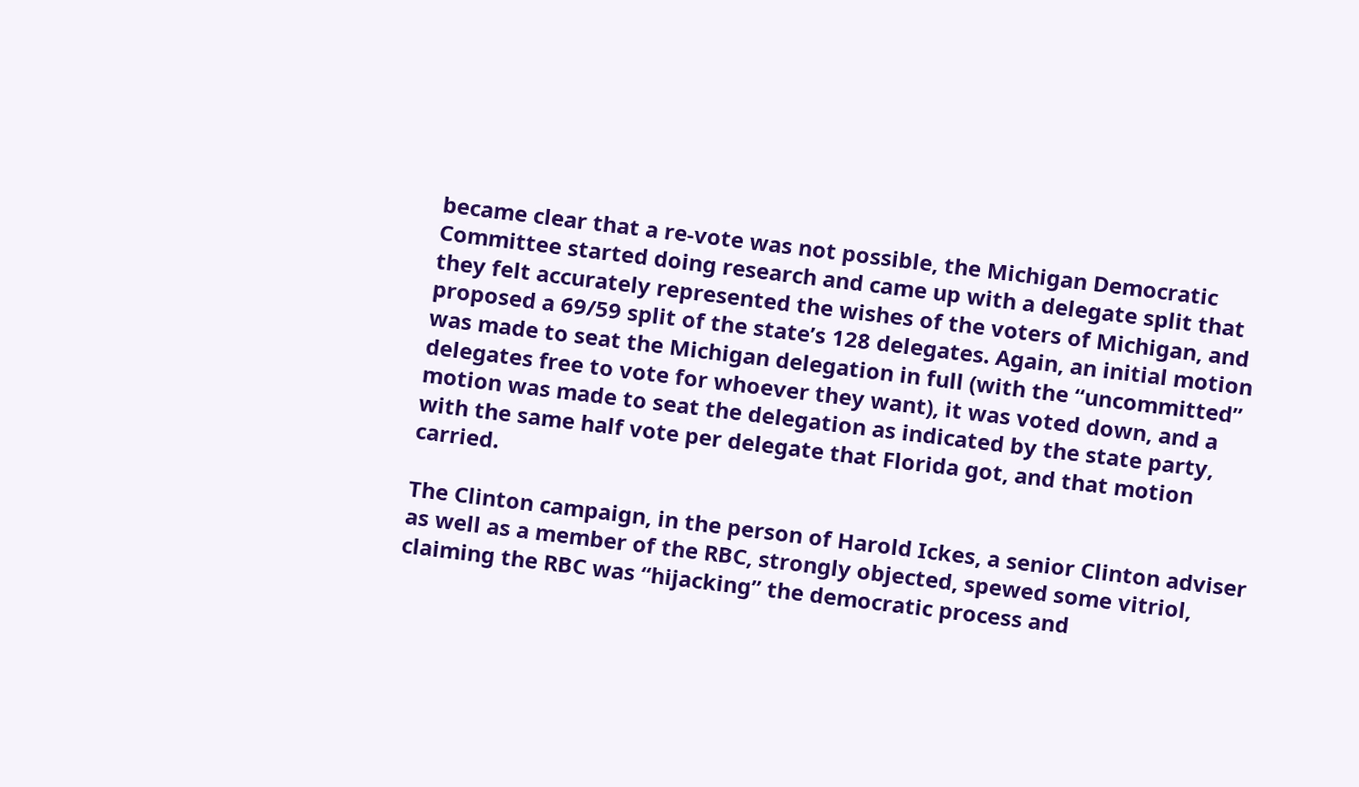became clear that a re-vote was not possible, the Michigan Democratic Committee started doing research and came up with a delegate split that they felt accurately represented the wishes of the voters of Michigan, and proposed a 69/59 split of the state’s 128 delegates. Again, an initial motion was made to seat the Michigan delegation in full (with the “uncommitted” delegates free to vote for whoever they want), it was voted down, and a motion was made to seat the delegation as indicated by the state party, with the same half vote per delegate that Florida got, and that motion carried.

The Clinton campaign, in the person of Harold Ickes, a senior Clinton adviser as well as a member of the RBC, strongly objected, spewed some vitriol, claiming the RBC was “hijacking” the democratic process and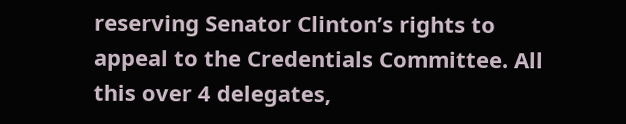reserving Senator Clinton’s rights to appeal to the Credentials Committee. All this over 4 delegates,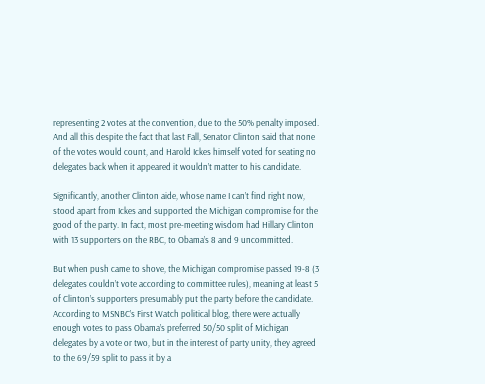representing 2 votes at the convention, due to the 50% penalty imposed. And all this despite the fact that last Fall, Senator Clinton said that none of the votes would count, and Harold Ickes himself voted for seating no delegates back when it appeared it wouldn’t matter to his candidate.

Significantly, another Clinton aide, whose name I can’t find right now, stood apart from Ickes and supported the Michigan compromise for the good of the party. In fact, most pre-meeting wisdom had Hillary Clinton with 13 supporters on the RBC, to Obama’s 8 and 9 uncommitted.

But when push came to shove, the Michigan compromise passed 19-8 (3 delegates couldn’t vote according to committee rules), meaning at least 5 of Clinton’s supporters presumably put the party before the candidate. According to MSNBC’s First Watch political blog, there were actually enough votes to pass Obama’s preferred 50/50 split of Michigan delegates by a vote or two, but in the interest of party unity, they agreed to the 69/59 split to pass it by a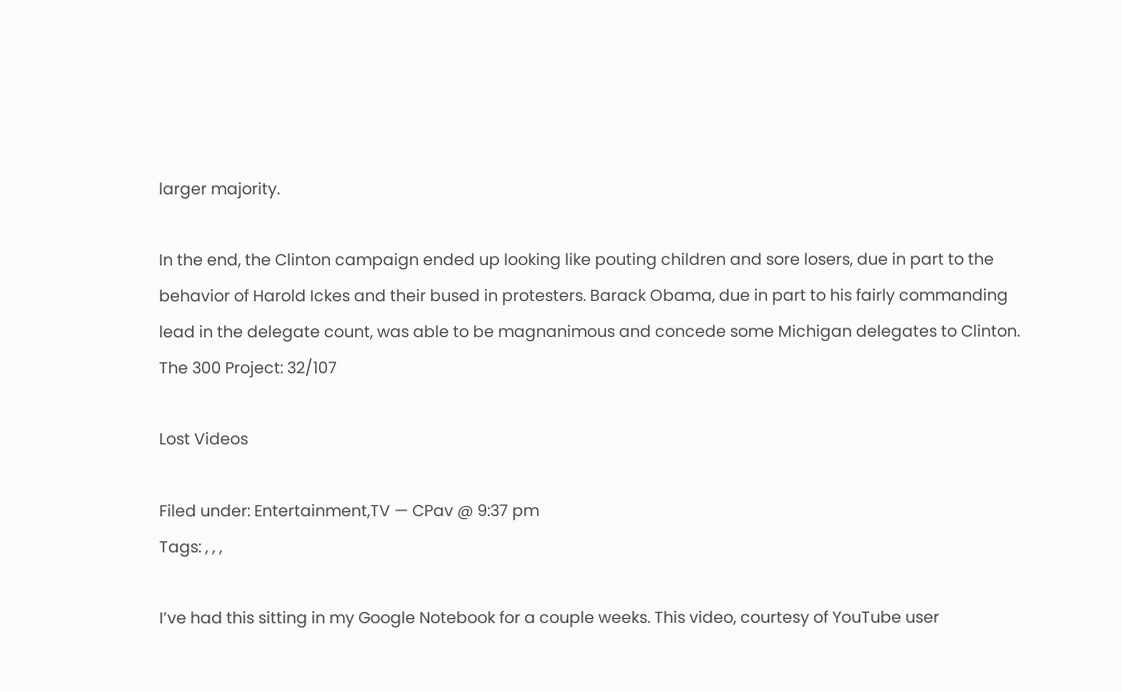larger majority.

In the end, the Clinton campaign ended up looking like pouting children and sore losers, due in part to the behavior of Harold Ickes and their bused in protesters. Barack Obama, due in part to his fairly commanding lead in the delegate count, was able to be magnanimous and concede some Michigan delegates to Clinton.
The 300 Project: 32/107

Lost Videos

Filed under: Entertainment,TV — CPav @ 9:37 pm
Tags: , , ,

I’ve had this sitting in my Google Notebook for a couple weeks. This video, courtesy of YouTube user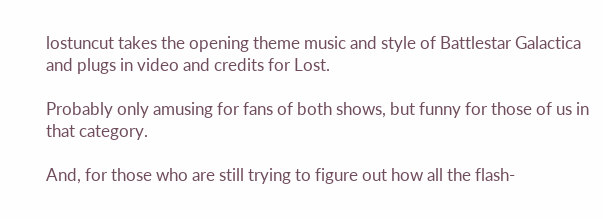lostuncut takes the opening theme music and style of Battlestar Galactica and plugs in video and credits for Lost.

Probably only amusing for fans of both shows, but funny for those of us in that category.

And, for those who are still trying to figure out how all the flash-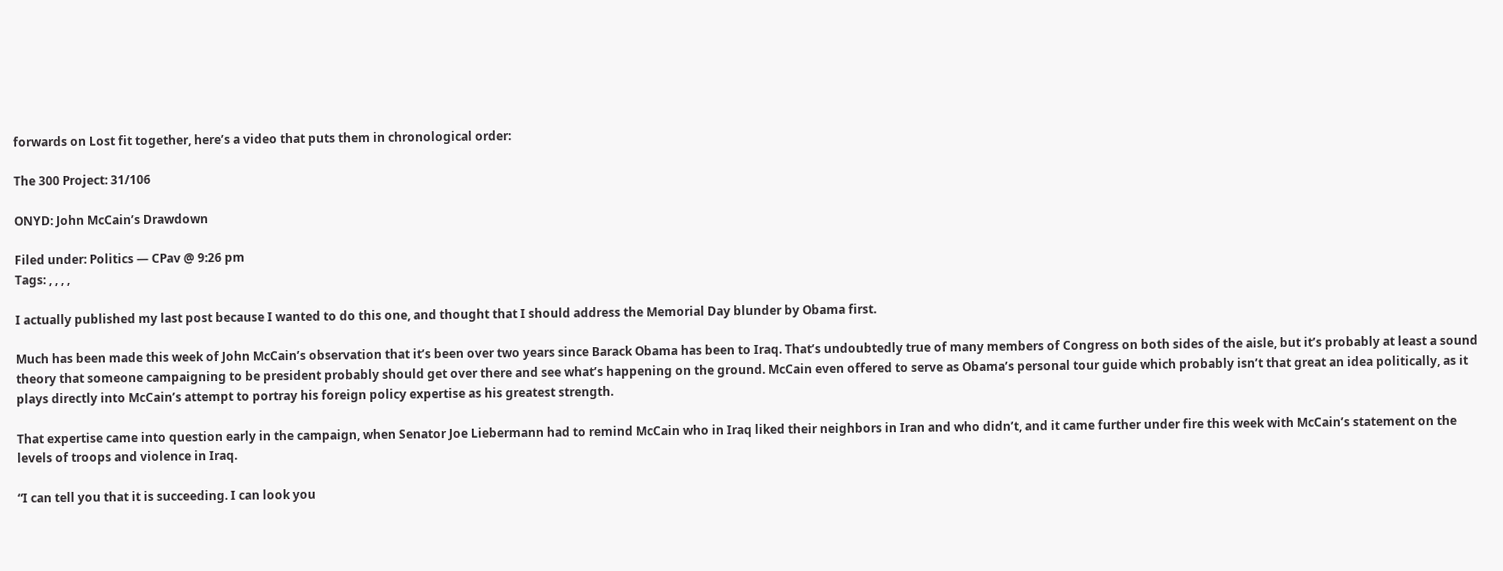forwards on Lost fit together, here’s a video that puts them in chronological order:

The 300 Project: 31/106

ONYD: John McCain’s Drawdown

Filed under: Politics — CPav @ 9:26 pm
Tags: , , , ,

I actually published my last post because I wanted to do this one, and thought that I should address the Memorial Day blunder by Obama first.

Much has been made this week of John McCain’s observation that it’s been over two years since Barack Obama has been to Iraq. That’s undoubtedly true of many members of Congress on both sides of the aisle, but it’s probably at least a sound theory that someone campaigning to be president probably should get over there and see what’s happening on the ground. McCain even offered to serve as Obama’s personal tour guide which probably isn’t that great an idea politically, as it plays directly into McCain’s attempt to portray his foreign policy expertise as his greatest strength.

That expertise came into question early in the campaign, when Senator Joe Liebermann had to remind McCain who in Iraq liked their neighbors in Iran and who didn’t, and it came further under fire this week with McCain’s statement on the levels of troops and violence in Iraq.

“I can tell you that it is succeeding. I can look you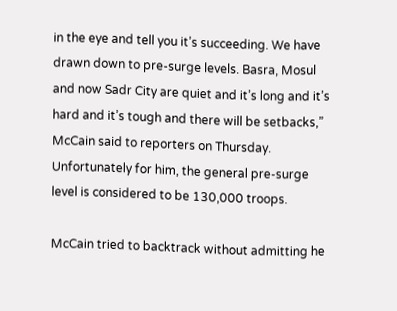in the eye and tell you it’s succeeding. We have drawn down to pre-surge levels. Basra, Mosul and now Sadr City are quiet and it’s long and it’s hard and it’s tough and there will be setbacks,” McCain said to reporters on Thursday. Unfortunately for him, the general pre-surge level is considered to be 130,000 troops.

McCain tried to backtrack without admitting he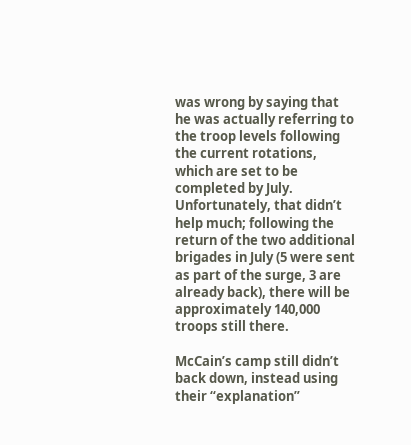was wrong by saying that he was actually referring to the troop levels following the current rotations, which are set to be completed by July. Unfortunately, that didn’t help much; following the return of the two additional brigades in July (5 were sent as part of the surge, 3 are already back), there will be approximately 140,000 troops still there.

McCain’s camp still didn’t back down, instead using their “explanation”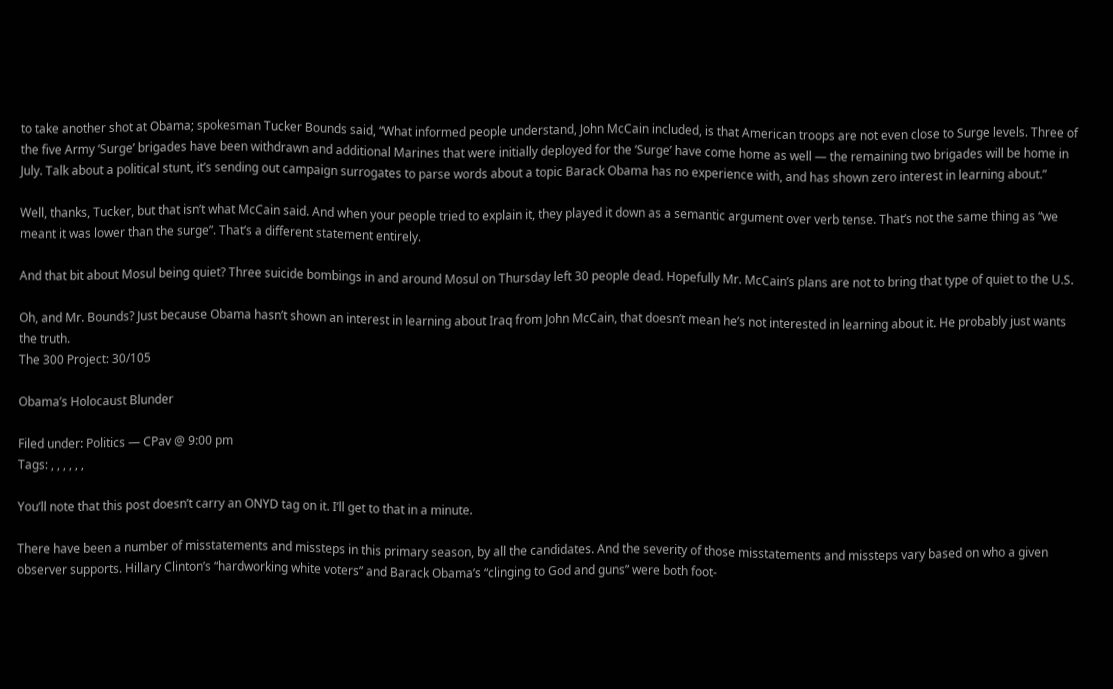to take another shot at Obama; spokesman Tucker Bounds said, “What informed people understand, John McCain included, is that American troops are not even close to Surge levels. Three of the five Army ‘Surge’ brigades have been withdrawn and additional Marines that were initially deployed for the ‘Surge’ have come home as well — the remaining two brigades will be home in July. Talk about a political stunt, it’s sending out campaign surrogates to parse words about a topic Barack Obama has no experience with, and has shown zero interest in learning about.”

Well, thanks, Tucker, but that isn’t what McCain said. And when your people tried to explain it, they played it down as a semantic argument over verb tense. That’s not the same thing as “we meant it was lower than the surge”. That’s a different statement entirely.

And that bit about Mosul being quiet? Three suicide bombings in and around Mosul on Thursday left 30 people dead. Hopefully Mr. McCain’s plans are not to bring that type of quiet to the U.S.

Oh, and Mr. Bounds? Just because Obama hasn’t shown an interest in learning about Iraq from John McCain, that doesn’t mean he’s not interested in learning about it. He probably just wants the truth.
The 300 Project: 30/105

Obama’s Holocaust Blunder

Filed under: Politics — CPav @ 9:00 pm
Tags: , , , , , ,

You’ll note that this post doesn’t carry an ONYD tag on it. I’ll get to that in a minute.

There have been a number of misstatements and missteps in this primary season, by all the candidates. And the severity of those misstatements and missteps vary based on who a given observer supports. Hillary Clinton’s “hardworking white voters” and Barack Obama’s “clinging to God and guns” were both foot-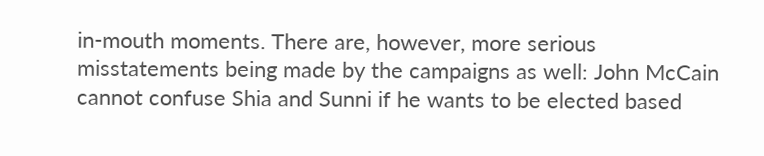in-mouth moments. There are, however, more serious misstatements being made by the campaigns as well: John McCain cannot confuse Shia and Sunni if he wants to be elected based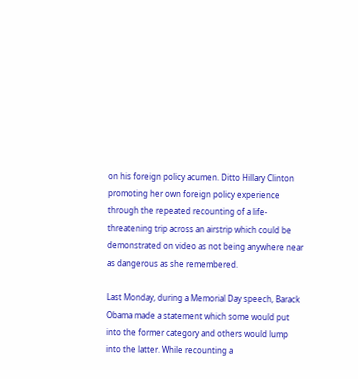on his foreign policy acumen. Ditto Hillary Clinton promoting her own foreign policy experience through the repeated recounting of a life-threatening trip across an airstrip which could be demonstrated on video as not being anywhere near as dangerous as she remembered.

Last Monday, during a Memorial Day speech, Barack Obama made a statement which some would put into the former category and others would lump into the latter. While recounting a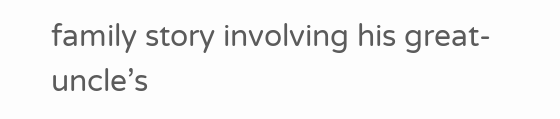family story involving his great-uncle’s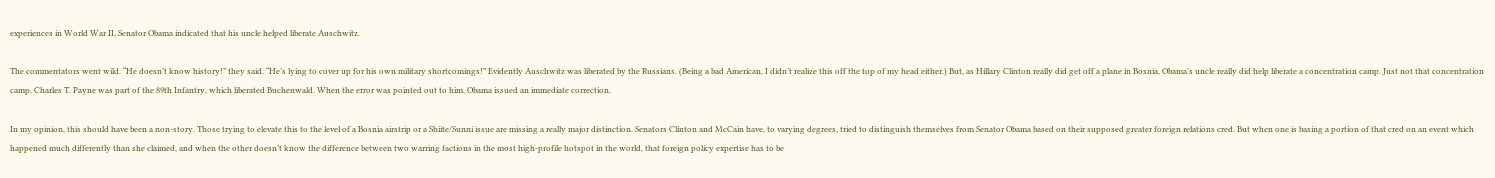experiences in World War II, Senator Obama indicated that his uncle helped liberate Auschwitz.

The commentators went wild. “He doesn’t know history!” they said. “He’s lying to cover up for his own military shortcomings!” Evidently Auschwitz was liberated by the Russians. (Being a bad American, I didn’t realize this off the top of my head either.) But, as Hillary Clinton really did get off a plane in Bosnia, Obama’s uncle really did help liberate a concentration camp. Just not that concentration camp. Charles T. Payne was part of the 89th Infantry, which liberated Buchenwald. When the error was pointed out to him, Obama issued an immediate correction.

In my opinion, this should have been a non-story. Those trying to elevate this to the level of a Bosnia airstrip or a Shiite/Sunni issue are missing a really major distinction. Senators Clinton and McCain have, to varying degrees, tried to distinguish themselves from Senator Obama based on their supposed greater foreign relations cred. But when one is basing a portion of that cred on an event which happened much differently than she claimed, and when the other doesn’t know the difference between two warring factions in the most high-profile hotspot in the world, that foreign policy expertise has to be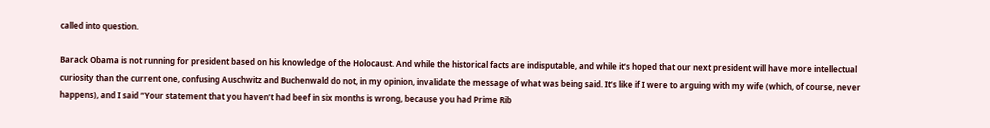called into question.

Barack Obama is not running for president based on his knowledge of the Holocaust. And while the historical facts are indisputable, and while it’s hoped that our next president will have more intellectual curiosity than the current one, confusing Auschwitz and Buchenwald do not, in my opinion, invalidate the message of what was being said. It’s like if I were to arguing with my wife (which, of course, never happens), and I said “Your statement that you haven’t had beef in six months is wrong, because you had Prime Rib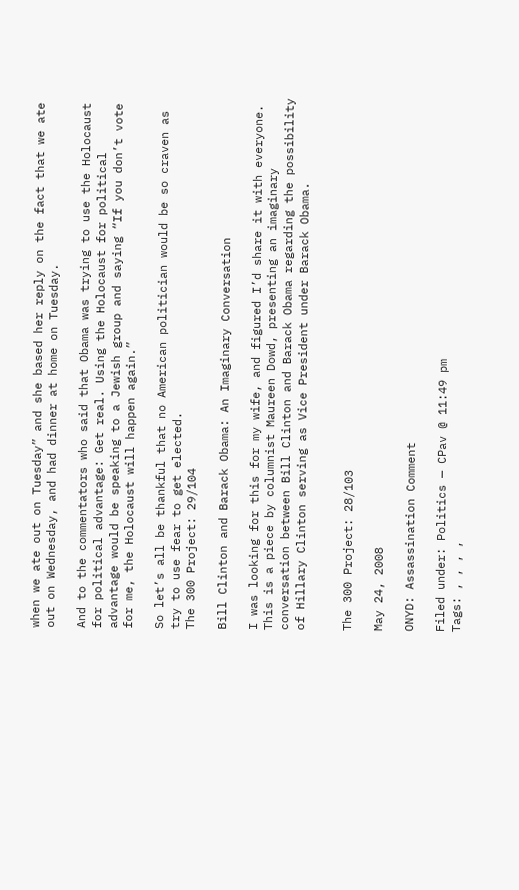when we ate out on Tuesday” and she based her reply on the fact that we ate out on Wednesday, and had dinner at home on Tuesday.

And to the commentators who said that Obama was trying to use the Holocaust for political advantage: Get real. Using the Holocaust for political advantage would be speaking to a Jewish group and saying “If you don’t vote for me, the Holocaust will happen again.”

So let’s all be thankful that no American politician would be so craven as try to use fear to get elected.
The 300 Project: 29/104

Bill Clinton and Barack Obama: An Imaginary Conversation

I was looking for this for my wife, and figured I’d share it with everyone. This is a piece by columnist Maureen Dowd, presenting an imaginary conversation between Bill Clinton and Barack Obama regarding the possibility of Hillary Clinton serving as Vice President under Barack Obama.


The 300 Project: 28/103

May 24, 2008

ONYD: Assassination Comment

Filed under: Politics — CPav @ 11:49 pm
Tags: , , , ,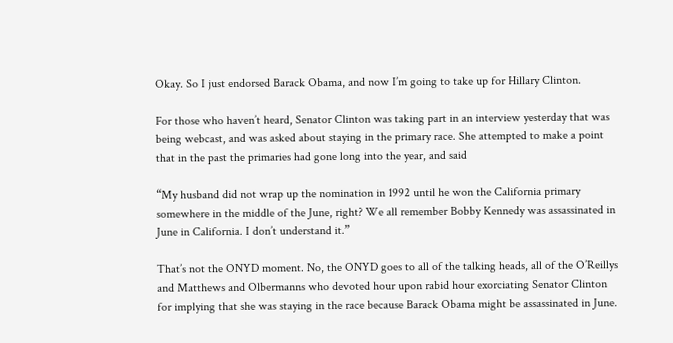Okay. So I just endorsed Barack Obama, and now I’m going to take up for Hillary Clinton.

For those who haven’t heard, Senator Clinton was taking part in an interview yesterday that was being webcast, and was asked about staying in the primary race. She attempted to make a point that in the past the primaries had gone long into the year, and said

“My husband did not wrap up the nomination in 1992 until he won the California primary somewhere in the middle of the June, right? We all remember Bobby Kennedy was assassinated in June in California. I don’t understand it.”

That’s not the ONYD moment. No, the ONYD goes to all of the talking heads, all of the O’Reillys and Matthews and Olbermanns who devoted hour upon rabid hour exorciating Senator Clinton for implying that she was staying in the race because Barack Obama might be assassinated in June.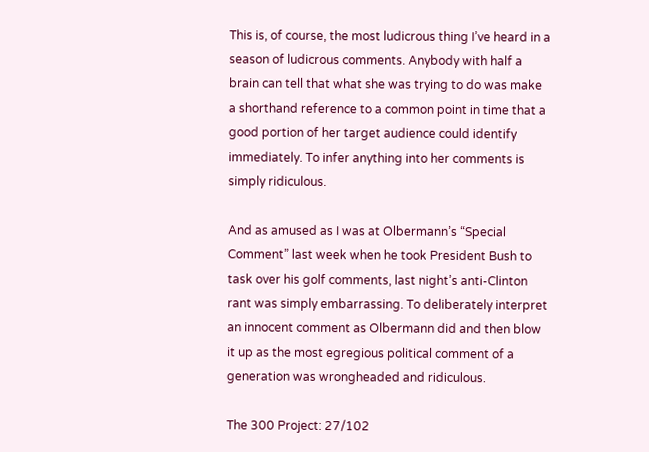This is, of course, the most ludicrous thing I’ve heard in a season of ludicrous comments. Anybody with half a brain can tell that what she was trying to do was make a shorthand reference to a common point in time that a good portion of her target audience could identify immediately. To infer anything into her comments is simply ridiculous.

And as amused as I was at Olbermann’s “Special Comment” last week when he took President Bush to task over his golf comments, last night’s anti-Clinton rant was simply embarrassing. To deliberately interpret an innocent comment as Olbermann did and then blow it up as the most egregious political comment of a generation was wrongheaded and ridiculous.

The 300 Project: 27/102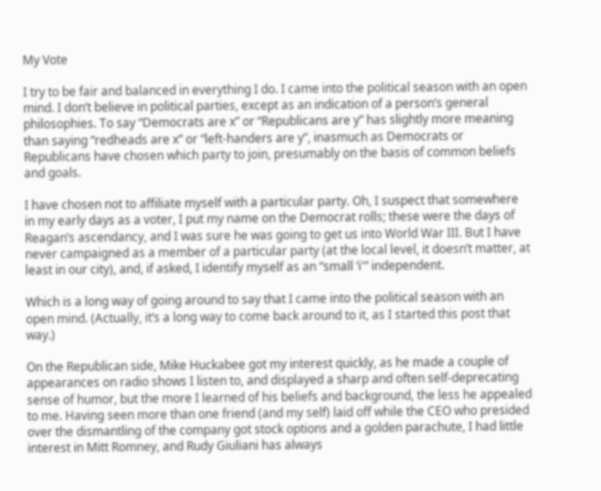My Vote

I try to be fair and balanced in everything I do. I came into the political season with an open mind. I don’t believe in political parties, except as an indication of a person’s general philosophies. To say “Democrats are x” or “Republicans are y” has slightly more meaning than saying “redheads are x” or “left-handers are y”, inasmuch as Democrats or Republicans have chosen which party to join, presumably on the basis of common beliefs and goals.

I have chosen not to affiliate myself with a particular party. Oh, I suspect that somewhere in my early days as a voter, I put my name on the Democrat rolls; these were the days of Reagan’s ascendancy, and I was sure he was going to get us into World War III. But I have never campaigned as a member of a particular party (at the local level, it doesn’t matter, at least in our city), and, if asked, I identify myself as an “small ‘i'” independent.

Which is a long way of going around to say that I came into the political season with an open mind. (Actually, it’s a long way to come back around to it, as I started this post that way.)

On the Republican side, Mike Huckabee got my interest quickly, as he made a couple of appearances on radio shows I listen to, and displayed a sharp and often self-deprecating sense of humor, but the more I learned of his beliefs and background, the less he appealed to me. Having seen more than one friend (and my self) laid off while the CEO who presided over the dismantling of the company got stock options and a golden parachute, I had little interest in Mitt Romney, and Rudy Giuliani has always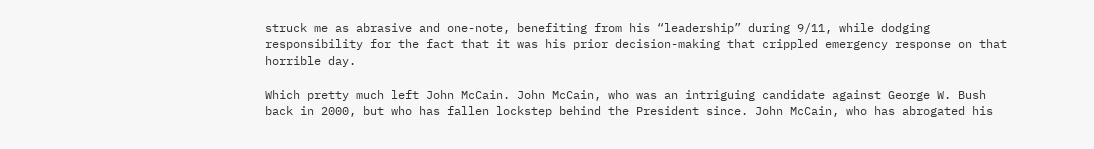struck me as abrasive and one-note, benefiting from his “leadership” during 9/11, while dodging responsibility for the fact that it was his prior decision-making that crippled emergency response on that horrible day.

Which pretty much left John McCain. John McCain, who was an intriguing candidate against George W. Bush back in 2000, but who has fallen lockstep behind the President since. John McCain, who has abrogated his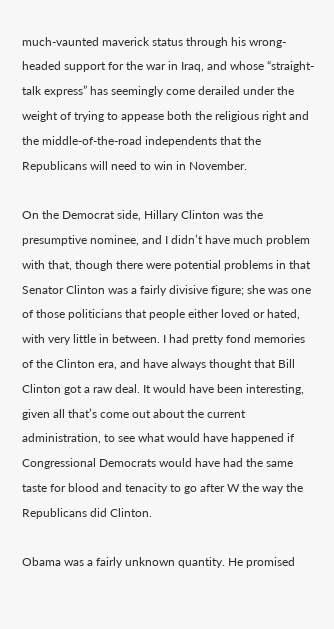much-vaunted maverick status through his wrong-headed support for the war in Iraq, and whose “straight-talk express” has seemingly come derailed under the weight of trying to appease both the religious right and the middle-of-the-road independents that the Republicans will need to win in November.

On the Democrat side, Hillary Clinton was the presumptive nominee, and I didn’t have much problem with that, though there were potential problems in that Senator Clinton was a fairly divisive figure; she was one of those politicians that people either loved or hated, with very little in between. I had pretty fond memories of the Clinton era, and have always thought that Bill Clinton got a raw deal. It would have been interesting, given all that’s come out about the current administration, to see what would have happened if Congressional Democrats would have had the same taste for blood and tenacity to go after W the way the Republicans did Clinton.

Obama was a fairly unknown quantity. He promised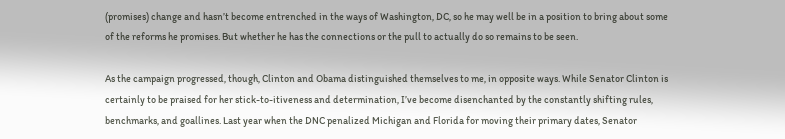(promises) change and hasn’t become entrenched in the ways of Washington, DC, so he may well be in a position to bring about some of the reforms he promises. But whether he has the connections or the pull to actually do so remains to be seen.

As the campaign progressed, though, Clinton and Obama distinguished themselves to me, in opposite ways. While Senator Clinton is certainly to be praised for her stick-to-itiveness and determination, I’ve become disenchanted by the constantly shifting rules, benchmarks, and goallines. Last year when the DNC penalized Michigan and Florida for moving their primary dates, Senator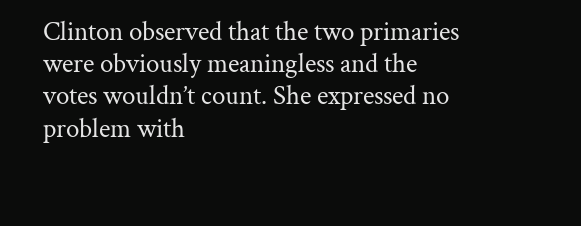Clinton observed that the two primaries were obviously meaningless and the votes wouldn’t count. She expressed no problem with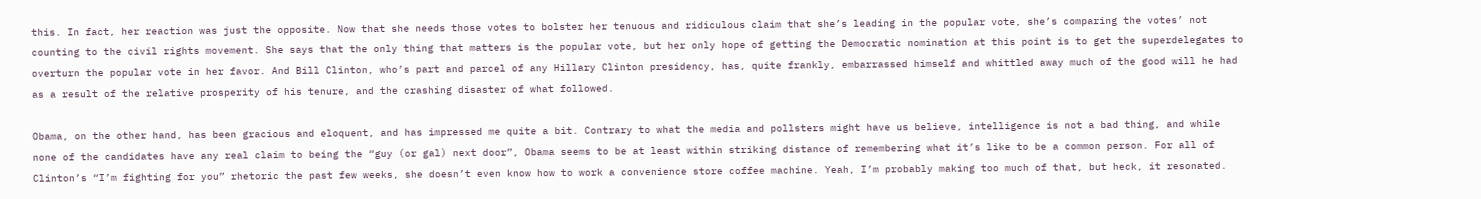this. In fact, her reaction was just the opposite. Now that she needs those votes to bolster her tenuous and ridiculous claim that she’s leading in the popular vote, she’s comparing the votes’ not counting to the civil rights movement. She says that the only thing that matters is the popular vote, but her only hope of getting the Democratic nomination at this point is to get the superdelegates to overturn the popular vote in her favor. And Bill Clinton, who’s part and parcel of any Hillary Clinton presidency, has, quite frankly, embarrassed himself and whittled away much of the good will he had as a result of the relative prosperity of his tenure, and the crashing disaster of what followed.

Obama, on the other hand, has been gracious and eloquent, and has impressed me quite a bit. Contrary to what the media and pollsters might have us believe, intelligence is not a bad thing, and while none of the candidates have any real claim to being the “guy (or gal) next door”, Obama seems to be at least within striking distance of remembering what it’s like to be a common person. For all of Clinton’s “I’m fighting for you” rhetoric the past few weeks, she doesn’t even know how to work a convenience store coffee machine. Yeah, I’m probably making too much of that, but heck, it resonated.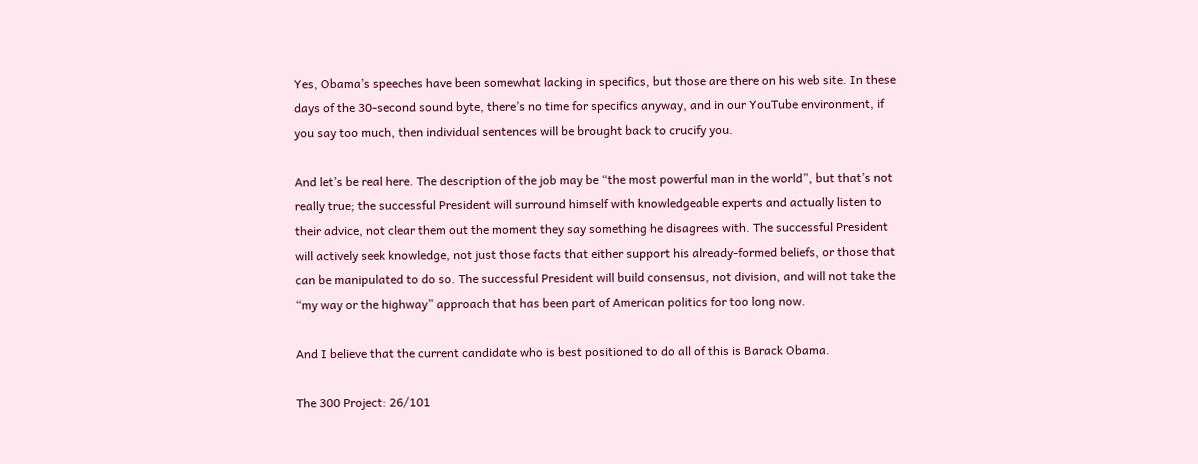Yes, Obama’s speeches have been somewhat lacking in specifics, but those are there on his web site. In these days of the 30-second sound byte, there’s no time for specifics anyway, and in our YouTube environment, if you say too much, then individual sentences will be brought back to crucify you.

And let’s be real here. The description of the job may be “the most powerful man in the world”, but that’s not really true; the successful President will surround himself with knowledgeable experts and actually listen to their advice, not clear them out the moment they say something he disagrees with. The successful President will actively seek knowledge, not just those facts that either support his already-formed beliefs, or those that can be manipulated to do so. The successful President will build consensus, not division, and will not take the “my way or the highway” approach that has been part of American politics for too long now.

And I believe that the current candidate who is best positioned to do all of this is Barack Obama.

The 300 Project: 26/101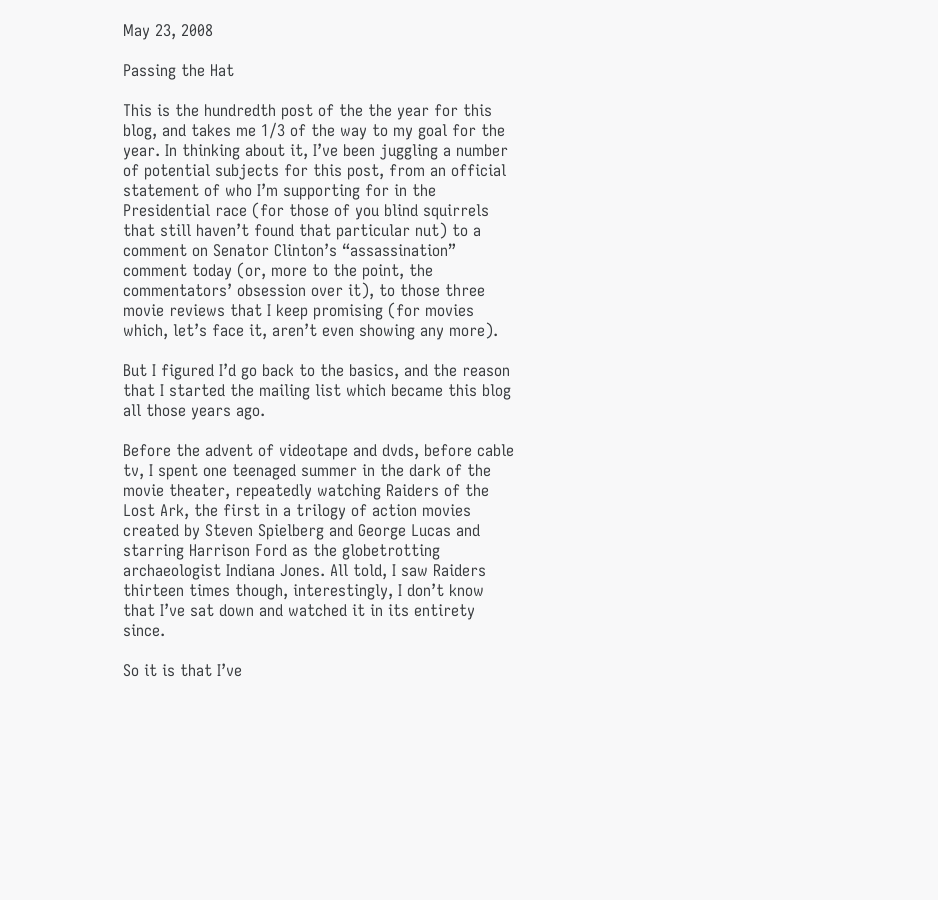May 23, 2008

Passing the Hat

This is the hundredth post of the the year for this blog, and takes me 1/3 of the way to my goal for the year. In thinking about it, I’ve been juggling a number of potential subjects for this post, from an official statement of who I’m supporting for in the Presidential race (for those of you blind squirrels that still haven’t found that particular nut) to a comment on Senator Clinton’s “assassination” comment today (or, more to the point, the commentators’ obsession over it), to those three movie reviews that I keep promising (for movies which, let’s face it, aren’t even showing any more).

But I figured I’d go back to the basics, and the reason that I started the mailing list which became this blog all those years ago.

Before the advent of videotape and dvds, before cable tv, I spent one teenaged summer in the dark of the movie theater, repeatedly watching Raiders of the Lost Ark, the first in a trilogy of action movies created by Steven Spielberg and George Lucas and starring Harrison Ford as the globetrotting archaeologist Indiana Jones. All told, I saw Raiders thirteen times though, interestingly, I don’t know that I’ve sat down and watched it in its entirety since.

So it is that I’ve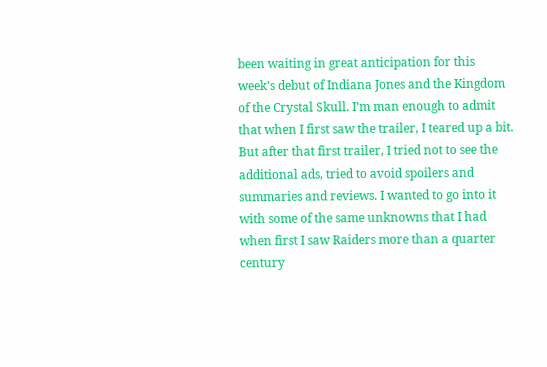been waiting in great anticipation for this week’s debut of Indiana Jones and the Kingdom of the Crystal Skull. I’m man enough to admit that when I first saw the trailer, I teared up a bit. But after that first trailer, I tried not to see the additional ads, tried to avoid spoilers and summaries and reviews. I wanted to go into it with some of the same unknowns that I had when first I saw Raiders more than a quarter century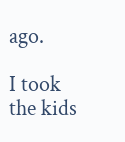ago.

I took the kids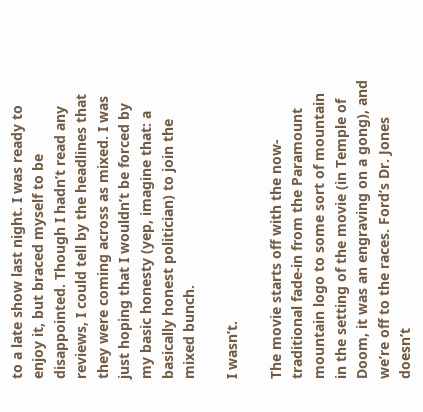to a late show last night. I was ready to enjoy it, but braced myself to be disappointed. Though I hadn’t read any reviews, I could tell by the headlines that they were coming across as mixed. I was just hoping that I wouldn’t be forced by my basic honesty (yep, imagine that: a basically honest politician) to join the mixed bunch.

I wasn’t.

The movie starts off with the now-traditional fade-in from the Paramount mountain logo to some sort of mountain in the setting of the movie (in Temple of Doom, it was an engraving on a gong), and we’re off to the races. Ford’s Dr. Jones doesn’t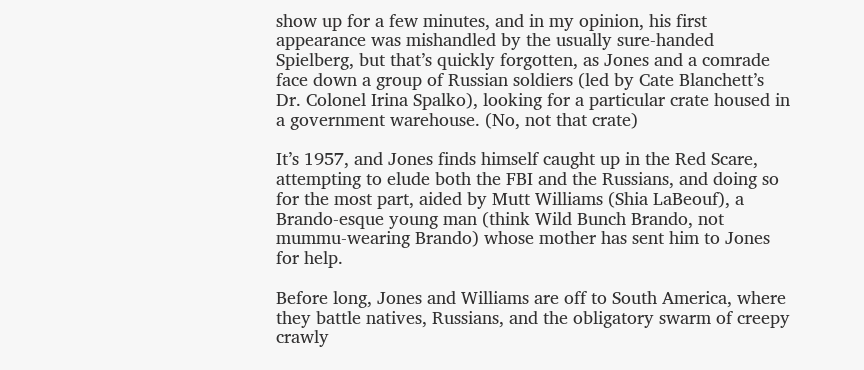show up for a few minutes, and in my opinion, his first appearance was mishandled by the usually sure-handed Spielberg, but that’s quickly forgotten, as Jones and a comrade face down a group of Russian soldiers (led by Cate Blanchett’s Dr. Colonel Irina Spalko), looking for a particular crate housed in a government warehouse. (No, not that crate)

It’s 1957, and Jones finds himself caught up in the Red Scare, attempting to elude both the FBI and the Russians, and doing so for the most part, aided by Mutt Williams (Shia LaBeouf), a Brando-esque young man (think Wild Bunch Brando, not mummu-wearing Brando) whose mother has sent him to Jones for help.

Before long, Jones and Williams are off to South America, where they battle natives, Russians, and the obligatory swarm of creepy crawly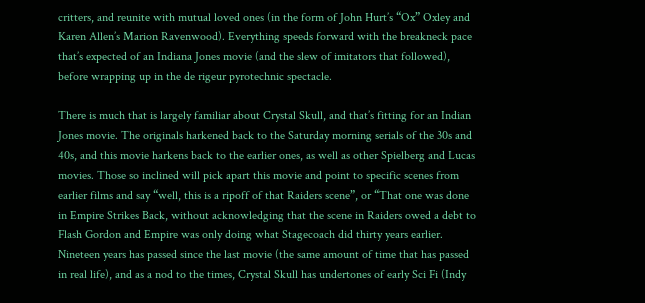critters, and reunite with mutual loved ones (in the form of John Hurt’s “Ox” Oxley and Karen Allen’s Marion Ravenwood). Everything speeds forward with the breakneck pace that’s expected of an Indiana Jones movie (and the slew of imitators that followed), before wrapping up in the de rigeur pyrotechnic spectacle.

There is much that is largely familiar about Crystal Skull, and that’s fitting for an Indian Jones movie. The originals harkened back to the Saturday morning serials of the 30s and 40s, and this movie harkens back to the earlier ones, as well as other Spielberg and Lucas movies. Those so inclined will pick apart this movie and point to specific scenes from earlier films and say “well, this is a ripoff of that Raiders scene”, or “That one was done in Empire Strikes Back, without acknowledging that the scene in Raiders owed a debt to Flash Gordon and Empire was only doing what Stagecoach did thirty years earlier. Nineteen years has passed since the last movie (the same amount of time that has passed in real life), and as a nod to the times, Crystal Skull has undertones of early Sci Fi (Indy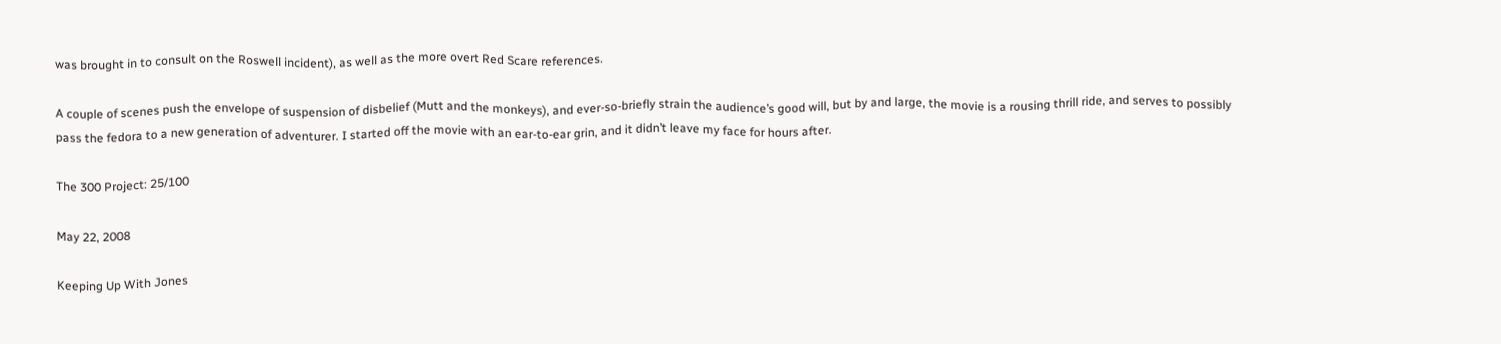was brought in to consult on the Roswell incident), as well as the more overt Red Scare references.

A couple of scenes push the envelope of suspension of disbelief (Mutt and the monkeys), and ever-so-briefly strain the audience’s good will, but by and large, the movie is a rousing thrill ride, and serves to possibly pass the fedora to a new generation of adventurer. I started off the movie with an ear-to-ear grin, and it didn’t leave my face for hours after.

The 300 Project: 25/100

May 22, 2008

Keeping Up With Jones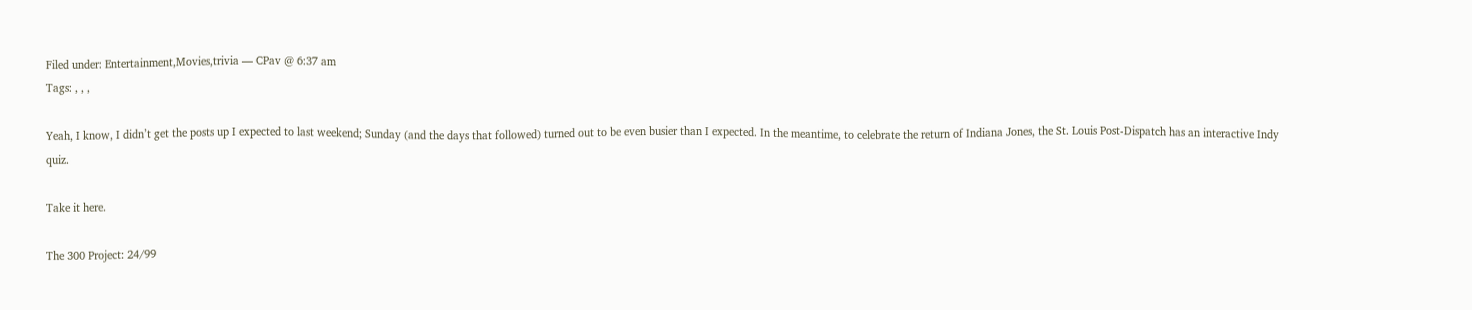Filed under: Entertainment,Movies,trivia — CPav @ 6:37 am
Tags: , , ,

Yeah, I know, I didn’t get the posts up I expected to last weekend; Sunday (and the days that followed) turned out to be even busier than I expected. In the meantime, to celebrate the return of Indiana Jones, the St. Louis Post-Dispatch has an interactive Indy quiz.

Take it here.

The 300 Project: 24/99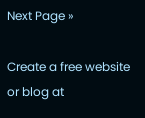Next Page »

Create a free website or blog at